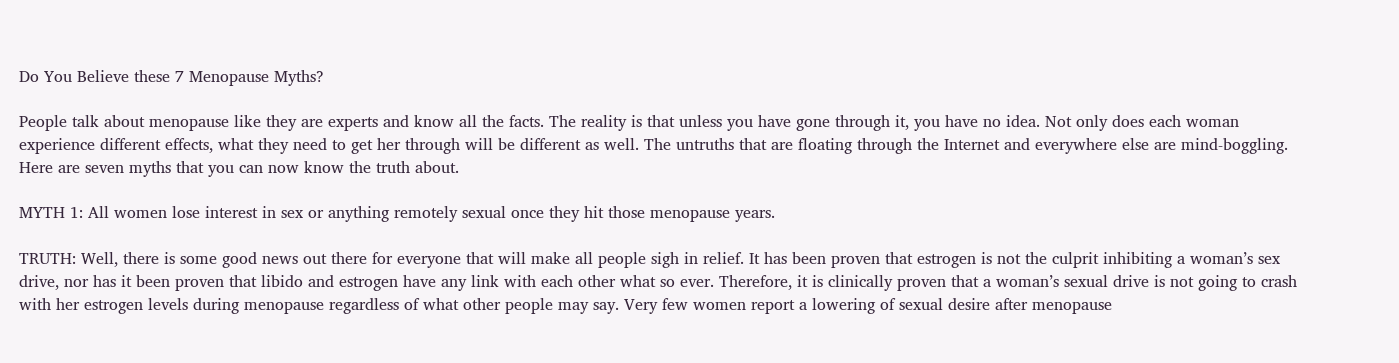Do You Believe these 7 Menopause Myths?

People talk about menopause like they are experts and know all the facts. The reality is that unless you have gone through it, you have no idea. Not only does each woman experience different effects, what they need to get her through will be different as well. The untruths that are floating through the Internet and everywhere else are mind-boggling. Here are seven myths that you can now know the truth about.

MYTH 1: All women lose interest in sex or anything remotely sexual once they hit those menopause years.

TRUTH: Well, there is some good news out there for everyone that will make all people sigh in relief. It has been proven that estrogen is not the culprit inhibiting a woman’s sex drive, nor has it been proven that libido and estrogen have any link with each other what so ever. Therefore, it is clinically proven that a woman’s sexual drive is not going to crash with her estrogen levels during menopause regardless of what other people may say. Very few women report a lowering of sexual desire after menopause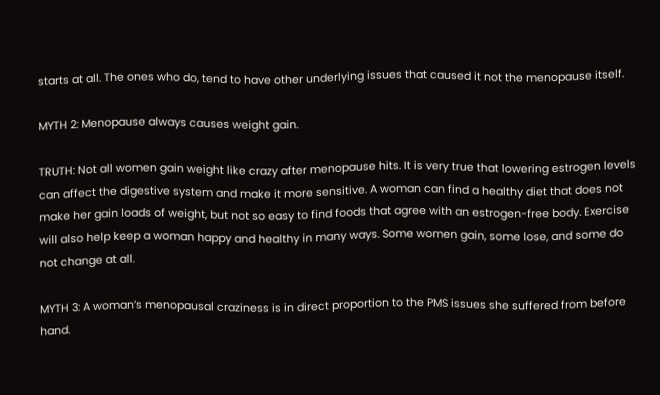starts at all. The ones who do, tend to have other underlying issues that caused it not the menopause itself.

MYTH 2: Menopause always causes weight gain.

TRUTH: Not all women gain weight like crazy after menopause hits. It is very true that lowering estrogen levels can affect the digestive system and make it more sensitive. A woman can find a healthy diet that does not make her gain loads of weight, but not so easy to find foods that agree with an estrogen-free body. Exercise will also help keep a woman happy and healthy in many ways. Some women gain, some lose, and some do not change at all.

MYTH 3: A woman’s menopausal craziness is in direct proportion to the PMS issues she suffered from before hand.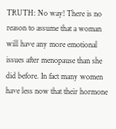TRUTH: No way! There is no reason to assume that a woman will have any more emotional issues after menopause than she did before. In fact many women have less now that their hormone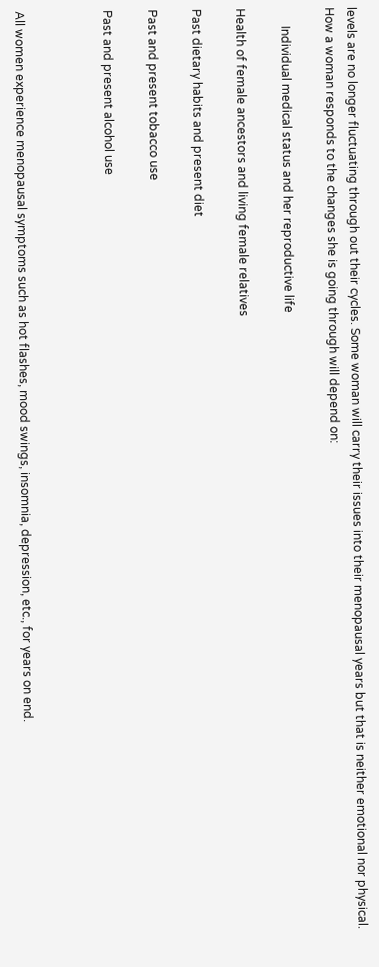levels are no longer fluctuating through out their cycles. Some woman will carry their issues into their menopausal years but that is neither emotional nor physical. How a woman responds to the changes she is going through will depend on:

      Individual medical status and her reproductive life

Health of female ancestors and living female relatives

Past dietary habits and present diet

Past and present tobacco use

Past and present alcohol use



All women experience menopausal symptoms such as hot flashes, mood swings, insomnia, depression, etc., for years on end.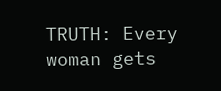TRUTH: Every woman gets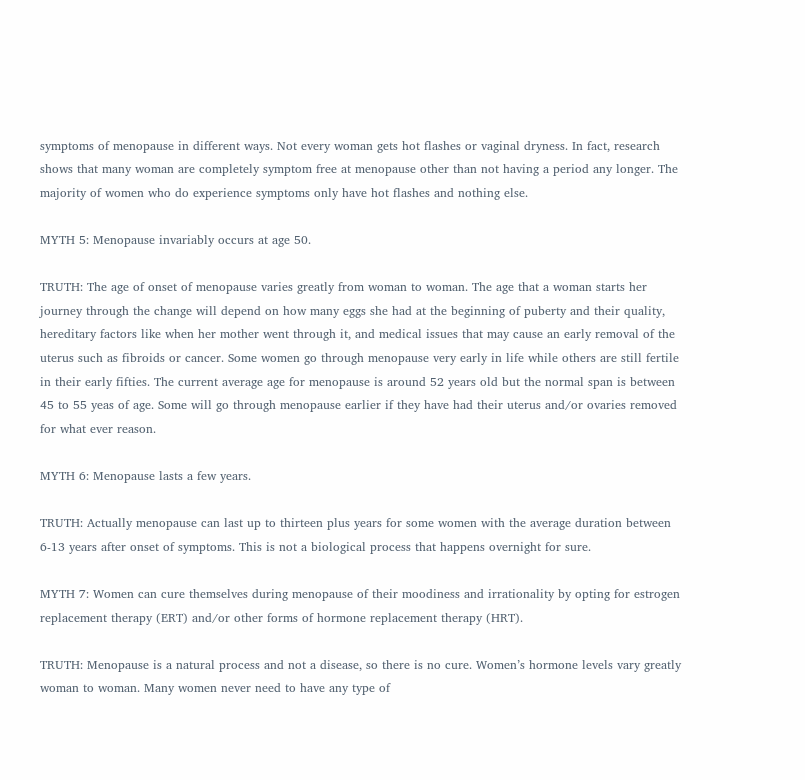symptoms of menopause in different ways. Not every woman gets hot flashes or vaginal dryness. In fact, research shows that many woman are completely symptom free at menopause other than not having a period any longer. The majority of women who do experience symptoms only have hot flashes and nothing else.

MYTH 5: Menopause invariably occurs at age 50.

TRUTH: The age of onset of menopause varies greatly from woman to woman. The age that a woman starts her journey through the change will depend on how many eggs she had at the beginning of puberty and their quality, hereditary factors like when her mother went through it, and medical issues that may cause an early removal of the uterus such as fibroids or cancer. Some women go through menopause very early in life while others are still fertile in their early fifties. The current average age for menopause is around 52 years old but the normal span is between 45 to 55 yeas of age. Some will go through menopause earlier if they have had their uterus and/or ovaries removed for what ever reason.

MYTH 6: Menopause lasts a few years.

TRUTH: Actually menopause can last up to thirteen plus years for some women with the average duration between 6-13 years after onset of symptoms. This is not a biological process that happens overnight for sure.

MYTH 7: Women can cure themselves during menopause of their moodiness and irrationality by opting for estrogen replacement therapy (ERT) and/or other forms of hormone replacement therapy (HRT).

TRUTH: Menopause is a natural process and not a disease, so there is no cure. Women’s hormone levels vary greatly woman to woman. Many women never need to have any type of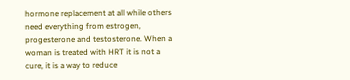hormone replacement at all while others need everything from estrogen, progesterone and testosterone. When a woman is treated with HRT it is not a cure, it is a way to reduce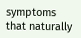symptoms that naturally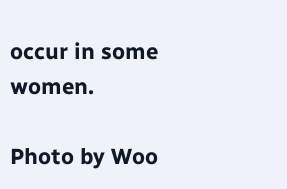occur in some women.

Photo by Woo